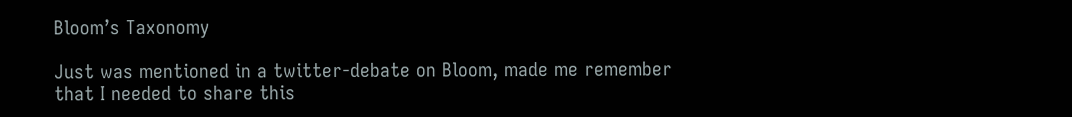Bloom’s Taxonomy

Just was mentioned in a twitter-debate on Bloom, made me remember that I needed to share this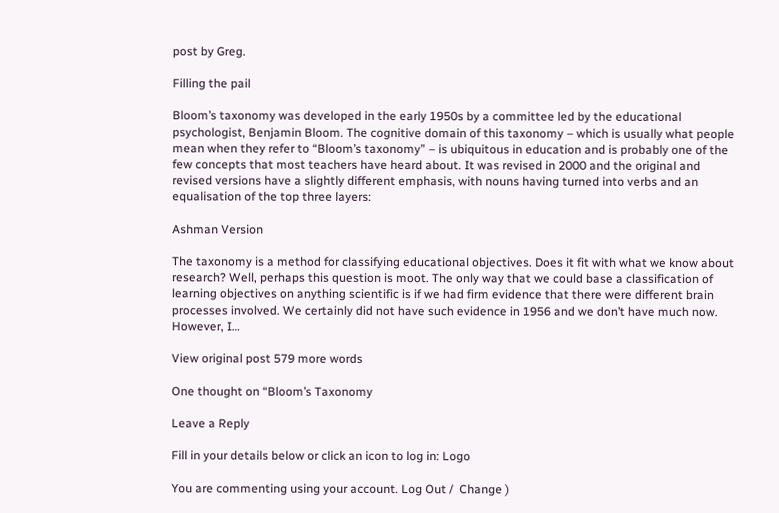post by Greg.

Filling the pail

Bloom’s taxonomy was developed in the early 1950s by a committee led by the educational psychologist, Benjamin Bloom. The cognitive domain of this taxonomy – which is usually what people mean when they refer to “Bloom’s taxonomy” – is ubiquitous in education and is probably one of the few concepts that most teachers have heard about. It was revised in 2000 and the original and revised versions have a slightly different emphasis, with nouns having turned into verbs and an equalisation of the top three layers:

Ashman Version

The taxonomy is a method for classifying educational objectives. Does it fit with what we know about research? Well, perhaps this question is moot. The only way that we could base a classification of learning objectives on anything scientific is if we had firm evidence that there were different brain processes involved. We certainly did not have such evidence in 1956 and we don’t have much now. However, I…

View original post 579 more words

One thought on “Bloom’s Taxonomy

Leave a Reply

Fill in your details below or click an icon to log in: Logo

You are commenting using your account. Log Out /  Change )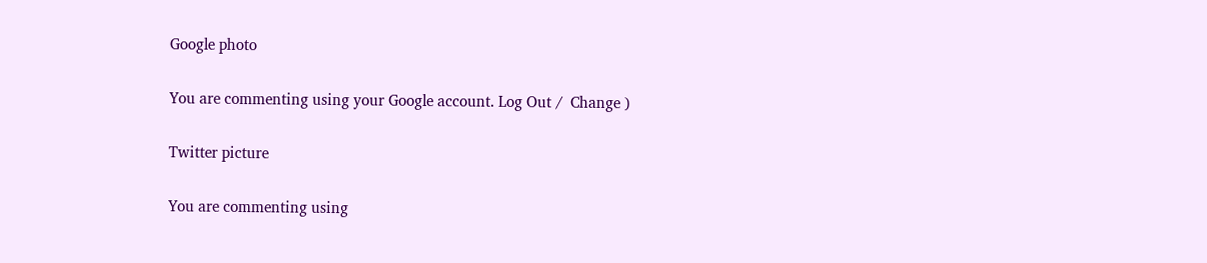Google photo

You are commenting using your Google account. Log Out /  Change )

Twitter picture

You are commenting using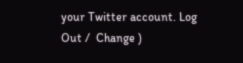your Twitter account. Log Out /  Change )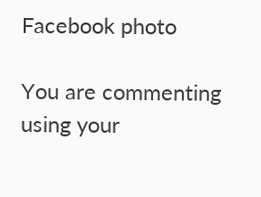Facebook photo

You are commenting using your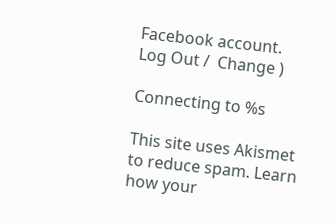Facebook account. Log Out /  Change )

Connecting to %s

This site uses Akismet to reduce spam. Learn how your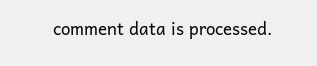comment data is processed.